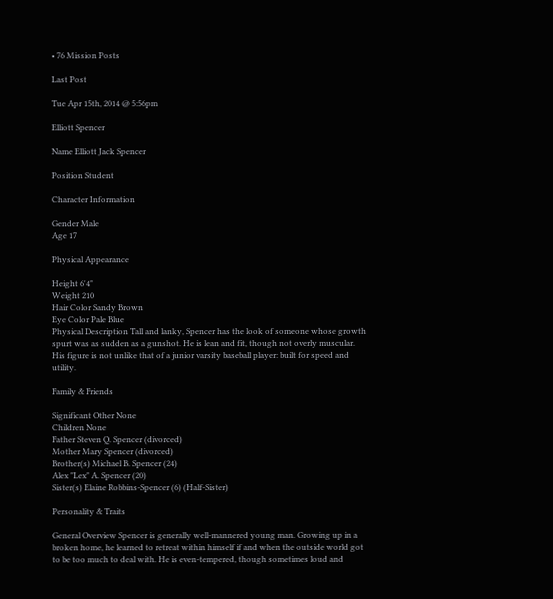• 76 Mission Posts

Last Post

Tue Apr 15th, 2014 @ 5:56pm

Elliott Spencer

Name Elliott Jack Spencer

Position Student

Character Information

Gender Male
Age 17

Physical Appearance

Height 6'4"
Weight 210
Hair Color Sandy Brown
Eye Color Pale Blue
Physical Description Tall and lanky, Spencer has the look of someone whose growth spurt was as sudden as a gunshot. He is lean and fit, though not overly muscular. His figure is not unlike that of a junior varsity baseball player: built for speed and utility.

Family & Friends

Significant Other None
Children None
Father Steven Q. Spencer (divorced)
Mother Mary Spencer (divorced)
Brother(s) Michael B. Spencer (24)
Alex "Lex" A. Spencer (20)
Sister(s) Elaine Robbins-Spencer (6) (Half-Sister)

Personality & Traits

General Overview Spencer is generally well-mannered young man. Growing up in a broken home, he learned to retreat within himself if and when the outside world got to be too much to deal with. He is even-tempered, though sometimes loud and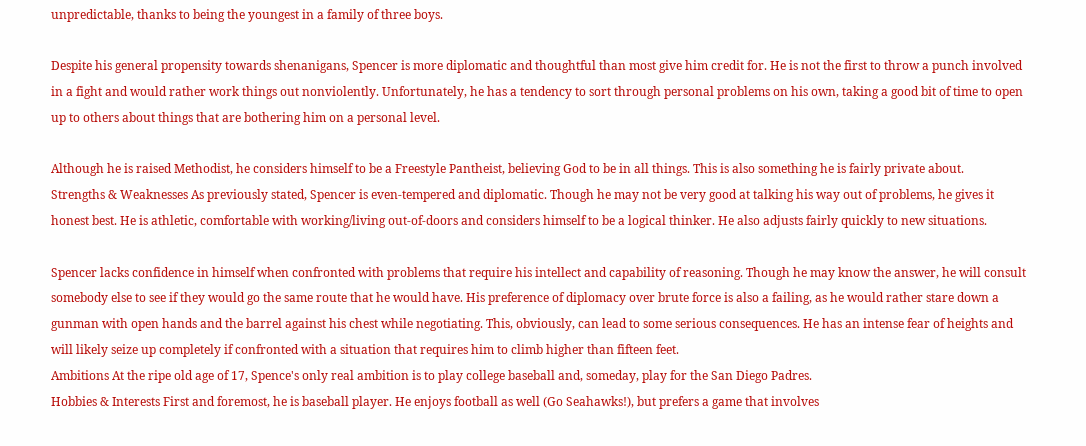unpredictable, thanks to being the youngest in a family of three boys.

Despite his general propensity towards shenanigans, Spencer is more diplomatic and thoughtful than most give him credit for. He is not the first to throw a punch involved in a fight and would rather work things out nonviolently. Unfortunately, he has a tendency to sort through personal problems on his own, taking a good bit of time to open up to others about things that are bothering him on a personal level.

Although he is raised Methodist, he considers himself to be a Freestyle Pantheist, believing God to be in all things. This is also something he is fairly private about.
Strengths & Weaknesses As previously stated, Spencer is even-tempered and diplomatic. Though he may not be very good at talking his way out of problems, he gives it honest best. He is athletic, comfortable with working/living out-of-doors and considers himself to be a logical thinker. He also adjusts fairly quickly to new situations.

Spencer lacks confidence in himself when confronted with problems that require his intellect and capability of reasoning. Though he may know the answer, he will consult somebody else to see if they would go the same route that he would have. His preference of diplomacy over brute force is also a failing, as he would rather stare down a gunman with open hands and the barrel against his chest while negotiating. This, obviously, can lead to some serious consequences. He has an intense fear of heights and will likely seize up completely if confronted with a situation that requires him to climb higher than fifteen feet.
Ambitions At the ripe old age of 17, Spence's only real ambition is to play college baseball and, someday, play for the San Diego Padres.
Hobbies & Interests First and foremost, he is baseball player. He enjoys football as well (Go Seahawks!), but prefers a game that involves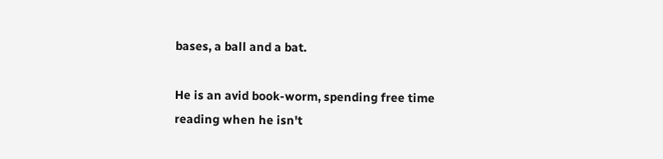bases, a ball and a bat.

He is an avid book-worm, spending free time reading when he isn't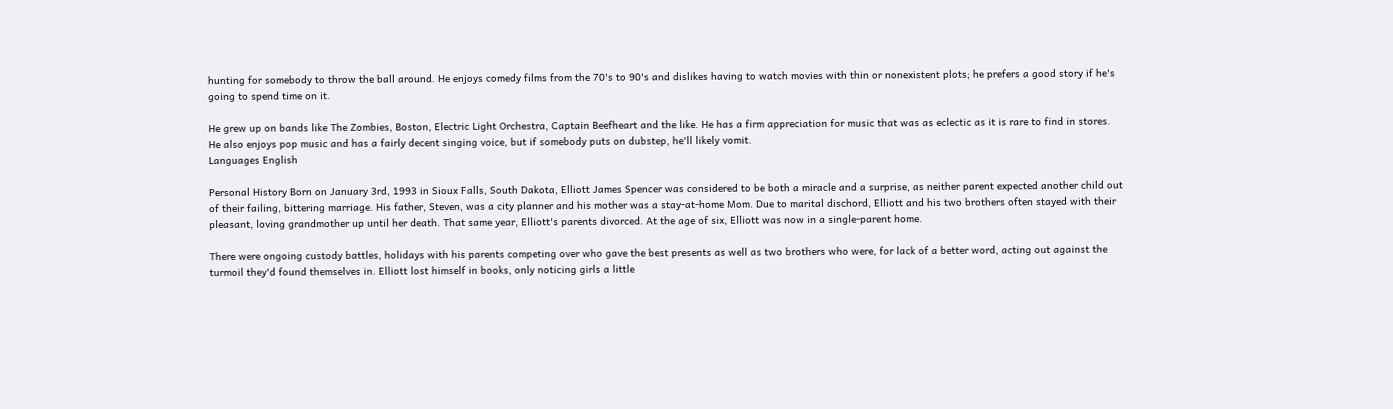hunting for somebody to throw the ball around. He enjoys comedy films from the 70's to 90's and dislikes having to watch movies with thin or nonexistent plots; he prefers a good story if he's going to spend time on it.

He grew up on bands like The Zombies, Boston, Electric Light Orchestra, Captain Beefheart and the like. He has a firm appreciation for music that was as eclectic as it is rare to find in stores. He also enjoys pop music and has a fairly decent singing voice, but if somebody puts on dubstep, he'll likely vomit.
Languages English

Personal History Born on January 3rd, 1993 in Sioux Falls, South Dakota, Elliott James Spencer was considered to be both a miracle and a surprise, as neither parent expected another child out of their failing, bittering marriage. His father, Steven, was a city planner and his mother was a stay-at-home Mom. Due to marital dischord, Elliott and his two brothers often stayed with their pleasant, loving grandmother up until her death. That same year, Elliott's parents divorced. At the age of six, Elliott was now in a single-parent home.

There were ongoing custody battles, holidays with his parents competing over who gave the best presents as well as two brothers who were, for lack of a better word, acting out against the turmoil they'd found themselves in. Elliott lost himself in books, only noticing girls a little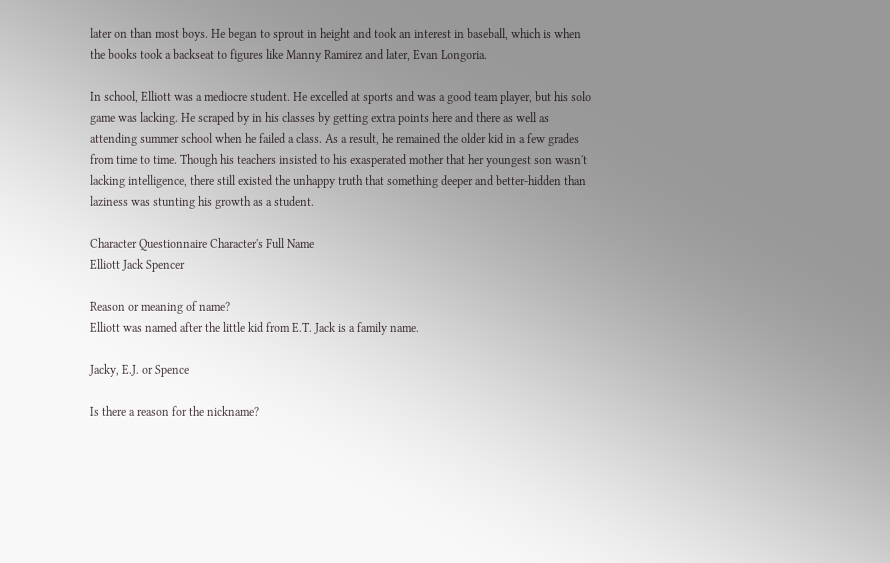later on than most boys. He began to sprout in height and took an interest in baseball, which is when the books took a backseat to figures like Manny Ramirez and later, Evan Longoria.

In school, Elliott was a mediocre student. He excelled at sports and was a good team player, but his solo game was lacking. He scraped by in his classes by getting extra points here and there as well as attending summer school when he failed a class. As a result, he remained the older kid in a few grades from time to time. Though his teachers insisted to his exasperated mother that her youngest son wasn't lacking intelligence, there still existed the unhappy truth that something deeper and better-hidden than laziness was stunting his growth as a student.

Character Questionnaire Character's Full Name
Elliott Jack Spencer

Reason or meaning of name?
Elliott was named after the little kid from E.T. Jack is a family name.

Jacky, E.J. or Spence

Is there a reason for the nickname?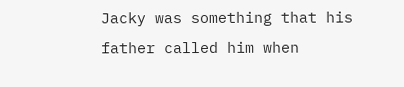Jacky was something that his father called him when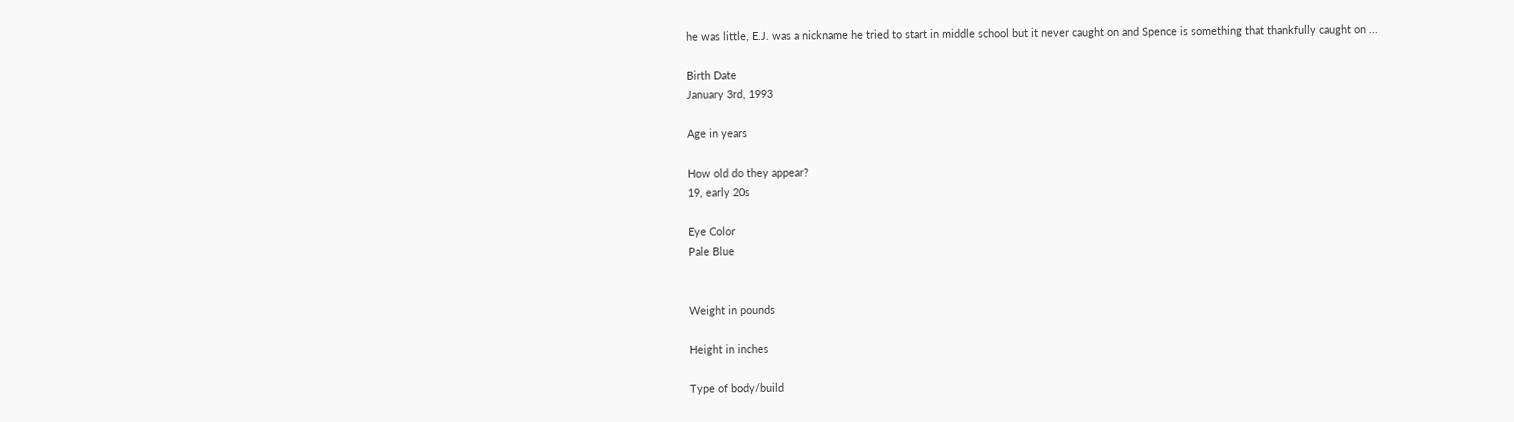he was little, E.J. was a nickname he tried to start in middle school but it never caught on and Spence is something that thankfully caught on ...

Birth Date
January 3rd, 1993

Age in years

How old do they appear?
19, early 20s

Eye Color
Pale Blue


Weight in pounds

Height in inches

Type of body/build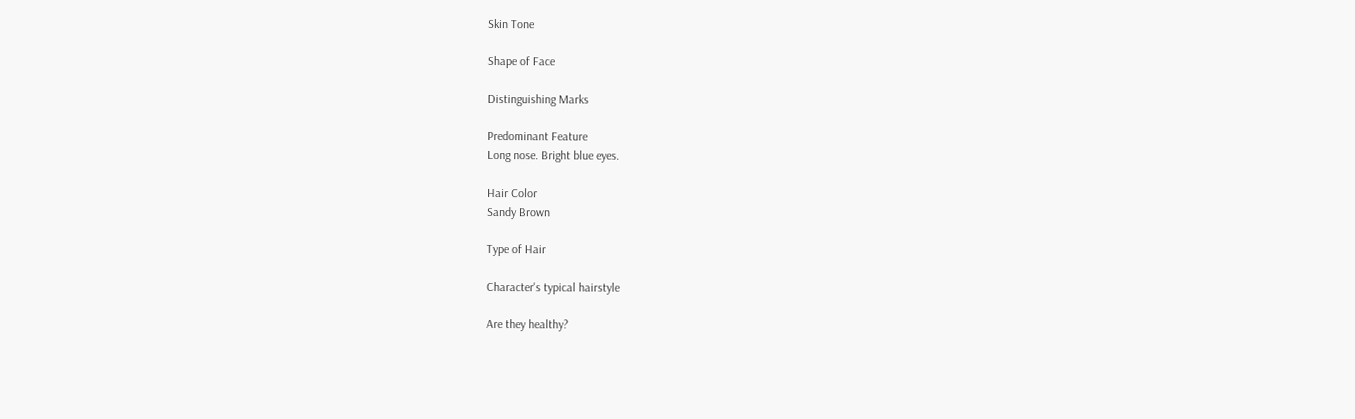Skin Tone

Shape of Face

Distinguishing Marks

Predominant Feature
Long nose. Bright blue eyes.

Hair Color
Sandy Brown

Type of Hair

Character's typical hairstyle

Are they healthy?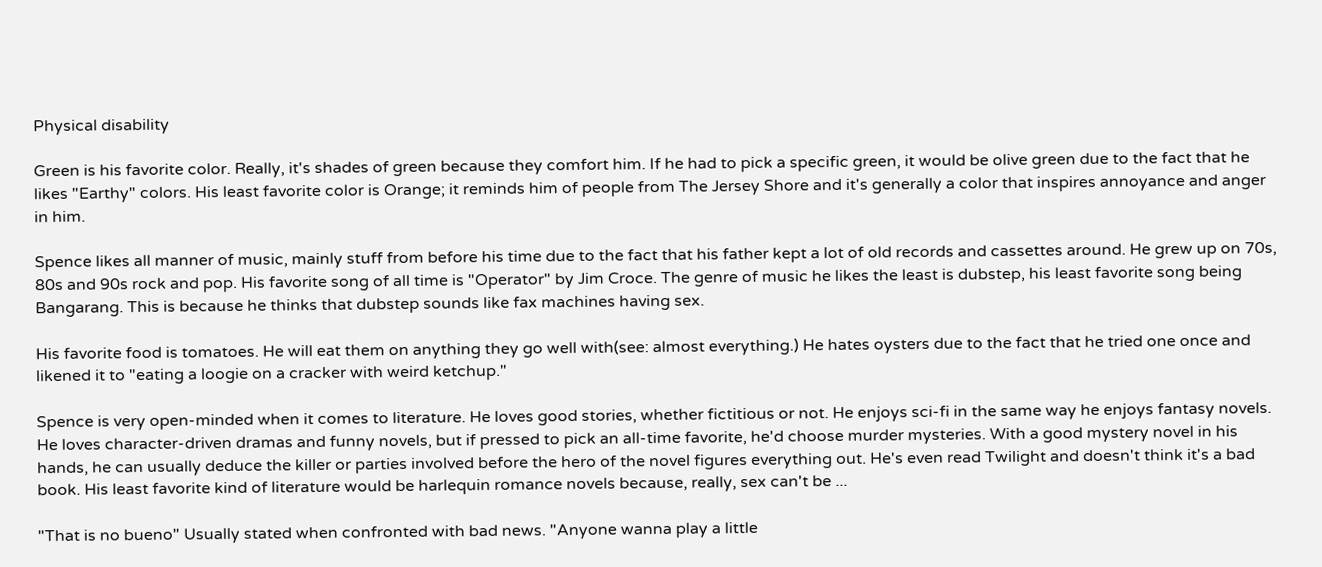Physical disability

Green is his favorite color. Really, it's shades of green because they comfort him. If he had to pick a specific green, it would be olive green due to the fact that he likes "Earthy" colors. His least favorite color is Orange; it reminds him of people from The Jersey Shore and it's generally a color that inspires annoyance and anger in him.

Spence likes all manner of music, mainly stuff from before his time due to the fact that his father kept a lot of old records and cassettes around. He grew up on 70s, 80s and 90s rock and pop. His favorite song of all time is "Operator" by Jim Croce. The genre of music he likes the least is dubstep, his least favorite song being Bangarang. This is because he thinks that dubstep sounds like fax machines having sex.

His favorite food is tomatoes. He will eat them on anything they go well with(see: almost everything.) He hates oysters due to the fact that he tried one once and likened it to "eating a loogie on a cracker with weird ketchup."

Spence is very open-minded when it comes to literature. He loves good stories, whether fictitious or not. He enjoys sci-fi in the same way he enjoys fantasy novels. He loves character-driven dramas and funny novels, but if pressed to pick an all-time favorite, he'd choose murder mysteries. With a good mystery novel in his hands, he can usually deduce the killer or parties involved before the hero of the novel figures everything out. He's even read Twilight and doesn't think it's a bad book. His least favorite kind of literature would be harlequin romance novels because, really, sex can't be ...

"That is no bueno" Usually stated when confronted with bad news. "Anyone wanna play a little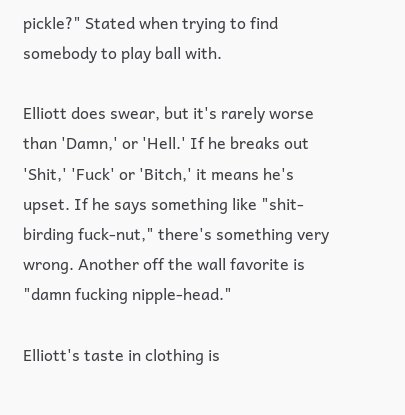pickle?" Stated when trying to find somebody to play ball with.

Elliott does swear, but it's rarely worse than 'Damn,' or 'Hell.' If he breaks out 'Shit,' 'Fuck' or 'Bitch,' it means he's upset. If he says something like "shit-birding fuck-nut," there's something very wrong. Another off the wall favorite is "damn fucking nipple-head."

Elliott's taste in clothing is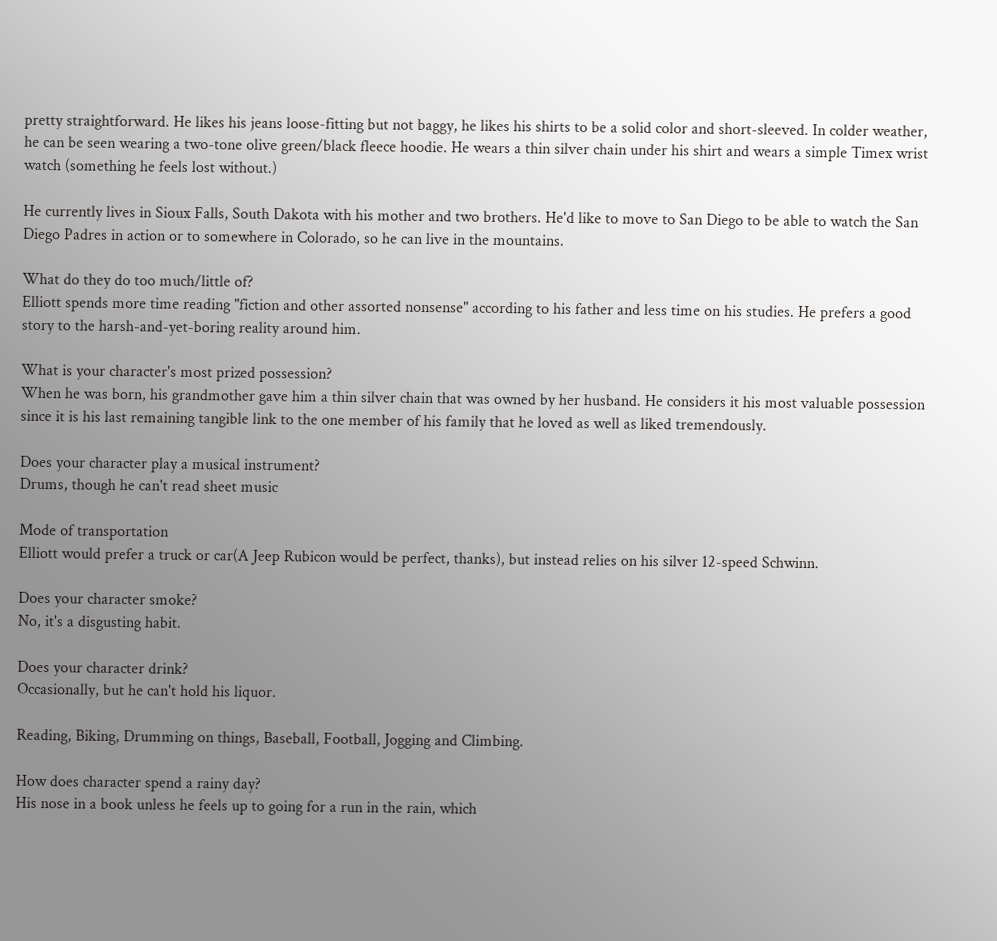pretty straightforward. He likes his jeans loose-fitting but not baggy, he likes his shirts to be a solid color and short-sleeved. In colder weather, he can be seen wearing a two-tone olive green/black fleece hoodie. He wears a thin silver chain under his shirt and wears a simple Timex wrist watch (something he feels lost without.)

He currently lives in Sioux Falls, South Dakota with his mother and two brothers. He'd like to move to San Diego to be able to watch the San Diego Padres in action or to somewhere in Colorado, so he can live in the mountains.

What do they do too much/little of?
Elliott spends more time reading "fiction and other assorted nonsense" according to his father and less time on his studies. He prefers a good story to the harsh-and-yet-boring reality around him.

What is your character's most prized possession?
When he was born, his grandmother gave him a thin silver chain that was owned by her husband. He considers it his most valuable possession since it is his last remaining tangible link to the one member of his family that he loved as well as liked tremendously.

Does your character play a musical instrument?
Drums, though he can't read sheet music

Mode of transportation
Elliott would prefer a truck or car(A Jeep Rubicon would be perfect, thanks), but instead relies on his silver 12-speed Schwinn.

Does your character smoke?
No, it's a disgusting habit.

Does your character drink?
Occasionally, but he can't hold his liquor.

Reading, Biking, Drumming on things, Baseball, Football, Jogging and Climbing.

How does character spend a rainy day?
His nose in a book unless he feels up to going for a run in the rain, which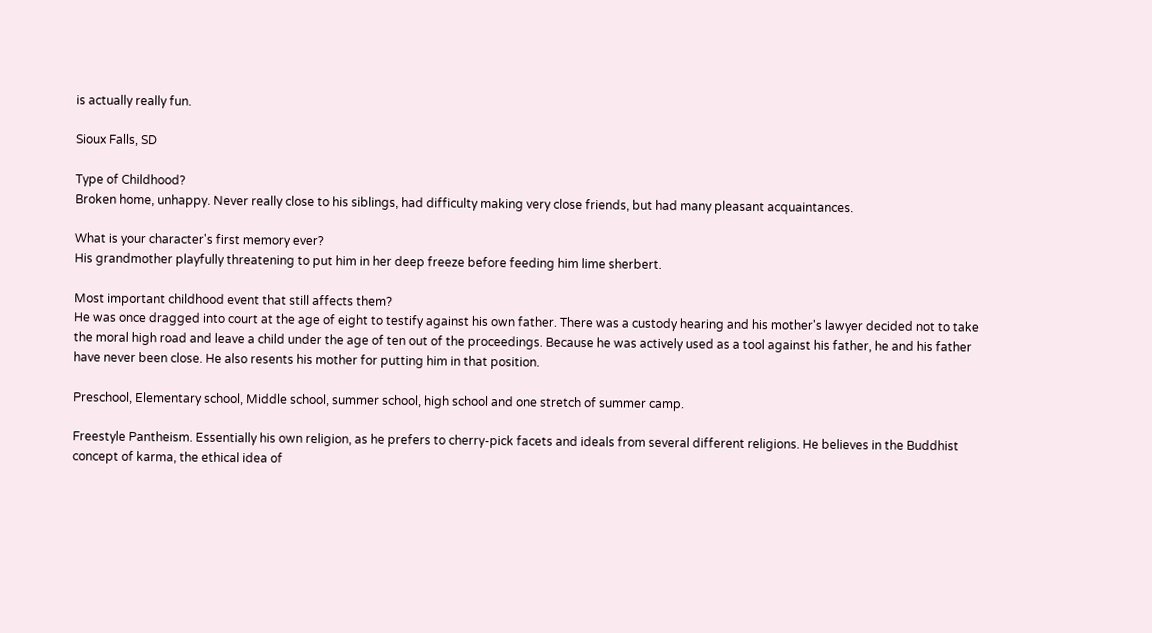is actually really fun.

Sioux Falls, SD

Type of Childhood?
Broken home, unhappy. Never really close to his siblings, had difficulty making very close friends, but had many pleasant acquaintances.

What is your character's first memory ever?
His grandmother playfully threatening to put him in her deep freeze before feeding him lime sherbert.

Most important childhood event that still affects them?
He was once dragged into court at the age of eight to testify against his own father. There was a custody hearing and his mother's lawyer decided not to take the moral high road and leave a child under the age of ten out of the proceedings. Because he was actively used as a tool against his father, he and his father have never been close. He also resents his mother for putting him in that position.

Preschool, Elementary school, Middle school, summer school, high school and one stretch of summer camp.

Freestyle Pantheism. Essentially his own religion, as he prefers to cherry-pick facets and ideals from several different religions. He believes in the Buddhist concept of karma, the ethical idea of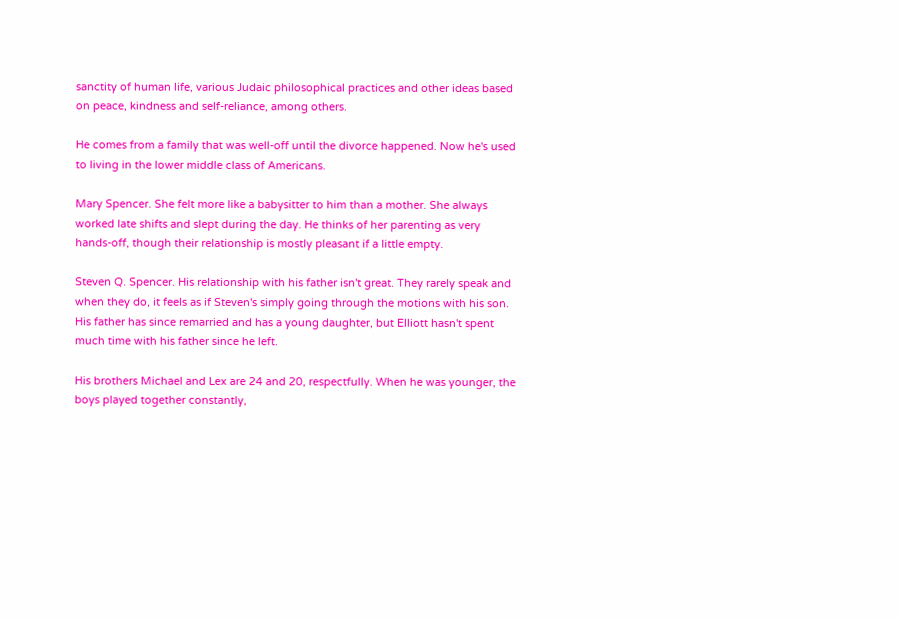sanctity of human life, various Judaic philosophical practices and other ideas based on peace, kindness and self-reliance, among others.

He comes from a family that was well-off until the divorce happened. Now he's used to living in the lower middle class of Americans.

Mary Spencer. She felt more like a babysitter to him than a mother. She always worked late shifts and slept during the day. He thinks of her parenting as very hands-off, though their relationship is mostly pleasant if a little empty.

Steven Q. Spencer. His relationship with his father isn't great. They rarely speak and when they do, it feels as if Steven's simply going through the motions with his son. His father has since remarried and has a young daughter, but Elliott hasn't spent much time with his father since he left.

His brothers Michael and Lex are 24 and 20, respectfully. When he was younger, the boys played together constantly,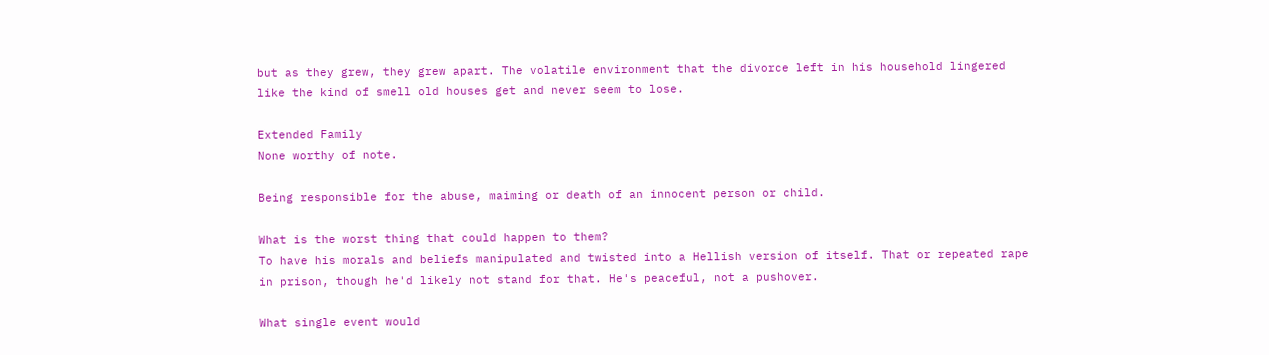but as they grew, they grew apart. The volatile environment that the divorce left in his household lingered like the kind of smell old houses get and never seem to lose.

Extended Family
None worthy of note.

Being responsible for the abuse, maiming or death of an innocent person or child.

What is the worst thing that could happen to them?
To have his morals and beliefs manipulated and twisted into a Hellish version of itself. That or repeated rape in prison, though he'd likely not stand for that. He's peaceful, not a pushover.

What single event would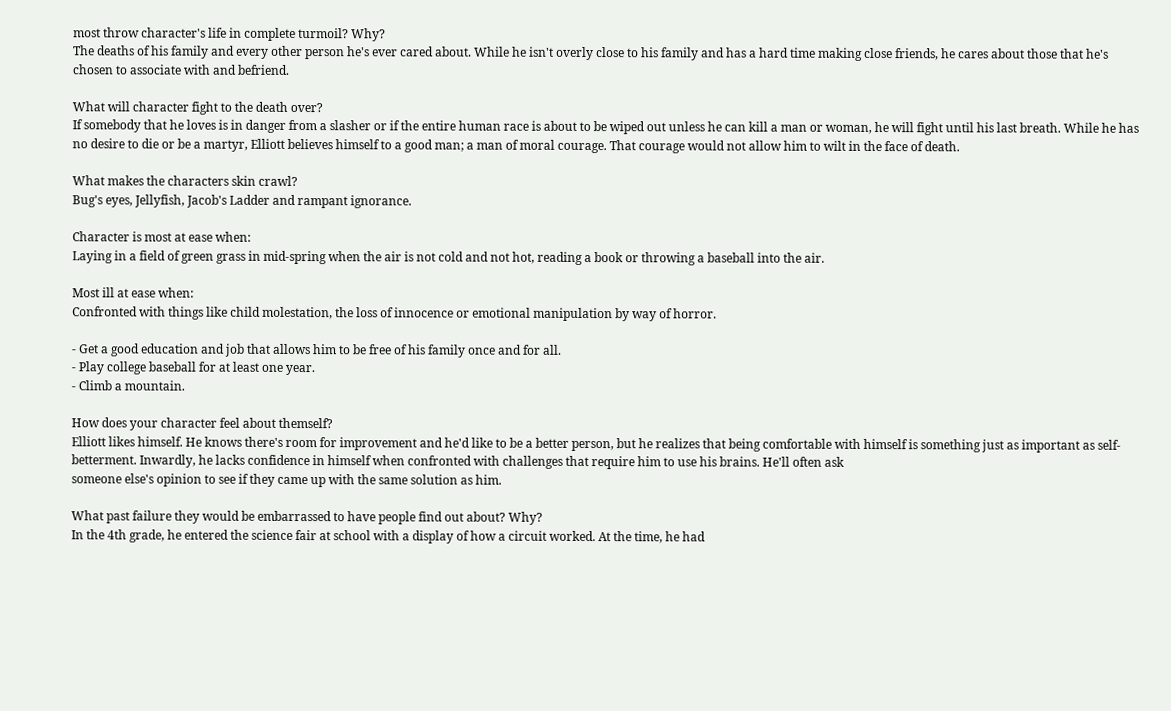most throw character's life in complete turmoil? Why?
The deaths of his family and every other person he's ever cared about. While he isn't overly close to his family and has a hard time making close friends, he cares about those that he's chosen to associate with and befriend.

What will character fight to the death over?
If somebody that he loves is in danger from a slasher or if the entire human race is about to be wiped out unless he can kill a man or woman, he will fight until his last breath. While he has no desire to die or be a martyr, Elliott believes himself to a good man; a man of moral courage. That courage would not allow him to wilt in the face of death.

What makes the characters skin crawl?
Bug's eyes, Jellyfish, Jacob's Ladder and rampant ignorance.

Character is most at ease when:
Laying in a field of green grass in mid-spring when the air is not cold and not hot, reading a book or throwing a baseball into the air.

Most ill at ease when:
Confronted with things like child molestation, the loss of innocence or emotional manipulation by way of horror.

- Get a good education and job that allows him to be free of his family once and for all.
- Play college baseball for at least one year.
- Climb a mountain.

How does your character feel about themself?
Elliott likes himself. He knows there's room for improvement and he'd like to be a better person, but he realizes that being comfortable with himself is something just as important as self-betterment. Inwardly, he lacks confidence in himself when confronted with challenges that require him to use his brains. He'll often ask
someone else's opinion to see if they came up with the same solution as him.

What past failure they would be embarrassed to have people find out about? Why?
In the 4th grade, he entered the science fair at school with a display of how a circuit worked. At the time, he had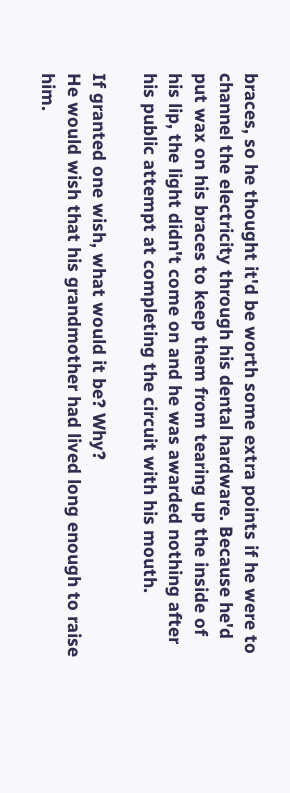braces, so he thought it'd be worth some extra points if he were to channel the electricity through his dental hardware. Because he'd put wax on his braces to keep them from tearing up the inside of his lip, the light didn't come on and he was awarded nothing after his public attempt at completing the circuit with his mouth.

If granted one wish, what would it be? Why?
He would wish that his grandmother had lived long enough to raise him.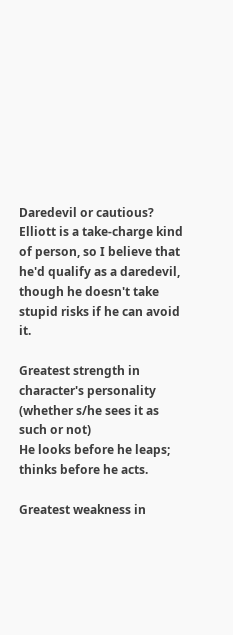Daredevil or cautious?
Elliott is a take-charge kind of person, so I believe that he'd qualify as a daredevil, though he doesn't take
stupid risks if he can avoid it.

Greatest strength in character's personality (whether s/he sees it as such or not)
He looks before he leaps; thinks before he acts.

Greatest weakness in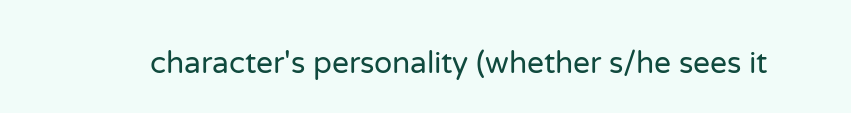character's personality (whether s/he sees it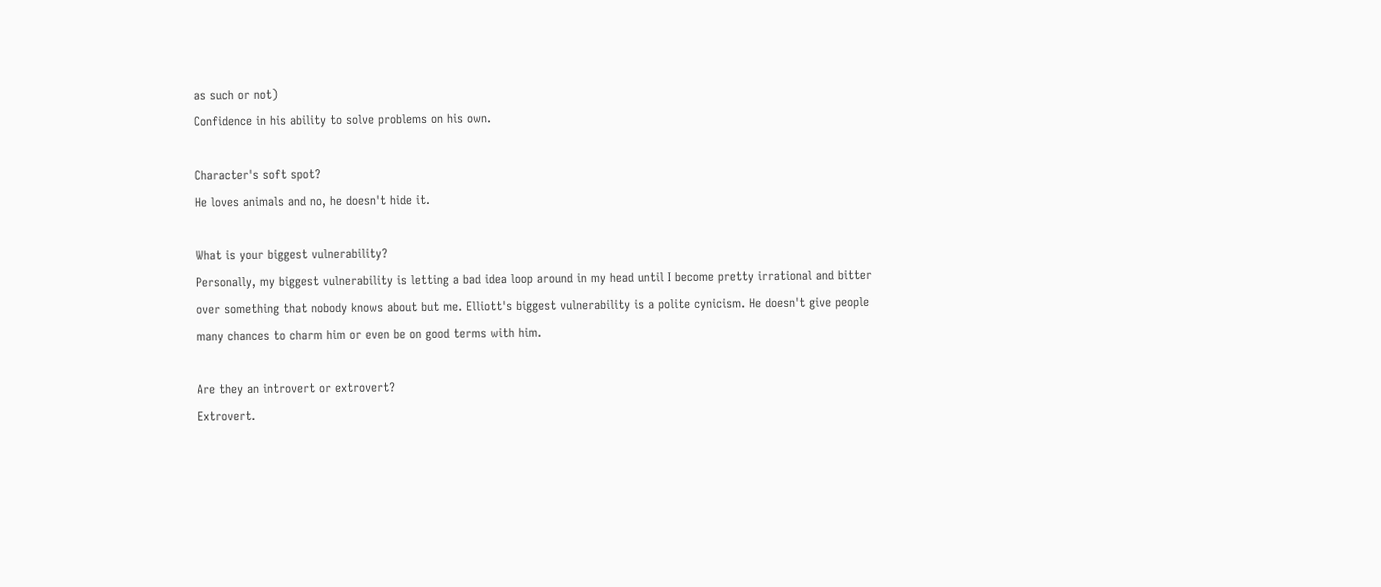as such or not)
Confidence in his ability to solve problems on his own.

Character's soft spot?
He loves animals and no, he doesn't hide it.

What is your biggest vulnerability?
Personally, my biggest vulnerability is letting a bad idea loop around in my head until I become pretty irrational and bitter over something that nobody knows about but me. Elliott's biggest vulnerability is a polite cynicism. He doesn't give people many chances to charm him or even be on good terms with him.

Are they an introvert or extrovert?
Extrovert.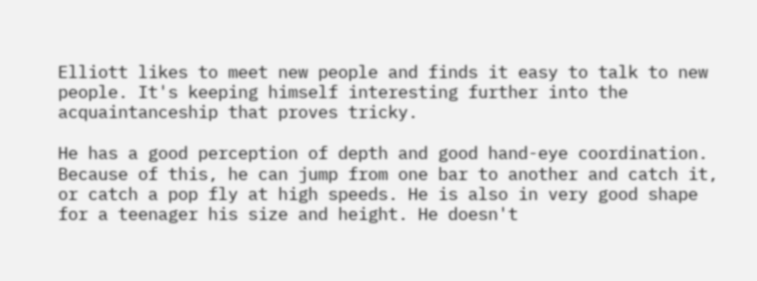Elliott likes to meet new people and finds it easy to talk to new people. It's keeping himself interesting further into the acquaintanceship that proves tricky.

He has a good perception of depth and good hand-eye coordination. Because of this, he can jump from one bar to another and catch it, or catch a pop fly at high speeds. He is also in very good shape for a teenager his size and height. He doesn't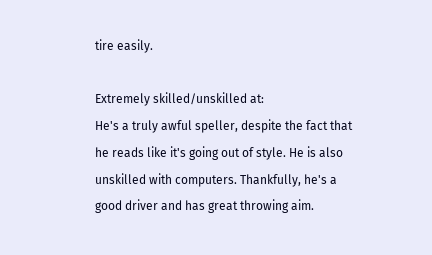tire easily.

Extremely skilled/unskilled at:
He's a truly awful speller, despite the fact that he reads like it's going out of style. He is also unskilled with computers. Thankfully, he's a good driver and has great throwing aim.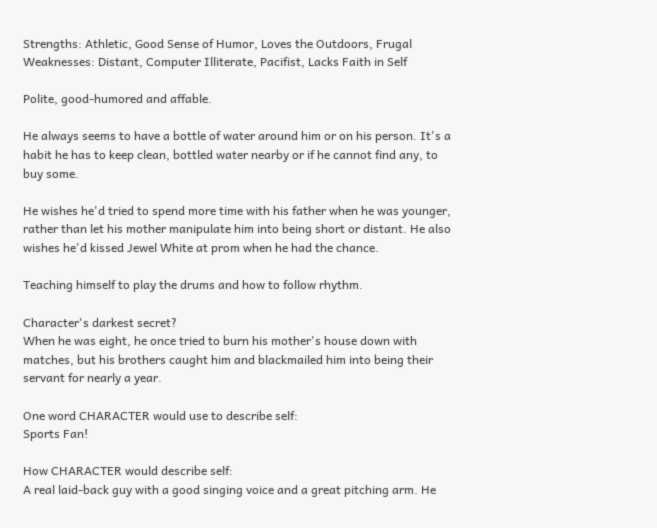Strengths: Athletic, Good Sense of Humor, Loves the Outdoors, Frugal
Weaknesses: Distant, Computer Illiterate, Pacifist, Lacks Faith in Self

Polite, good-humored and affable.

He always seems to have a bottle of water around him or on his person. It's a habit he has to keep clean, bottled water nearby or if he cannot find any, to buy some.

He wishes he'd tried to spend more time with his father when he was younger, rather than let his mother manipulate him into being short or distant. He also wishes he'd kissed Jewel White at prom when he had the chance.

Teaching himself to play the drums and how to follow rhythm.

Character's darkest secret?
When he was eight, he once tried to burn his mother's house down with matches, but his brothers caught him and blackmailed him into being their servant for nearly a year.

One word CHARACTER would use to describe self:
Sports Fan!

How CHARACTER would describe self:
A real laid-back guy with a good singing voice and a great pitching arm. He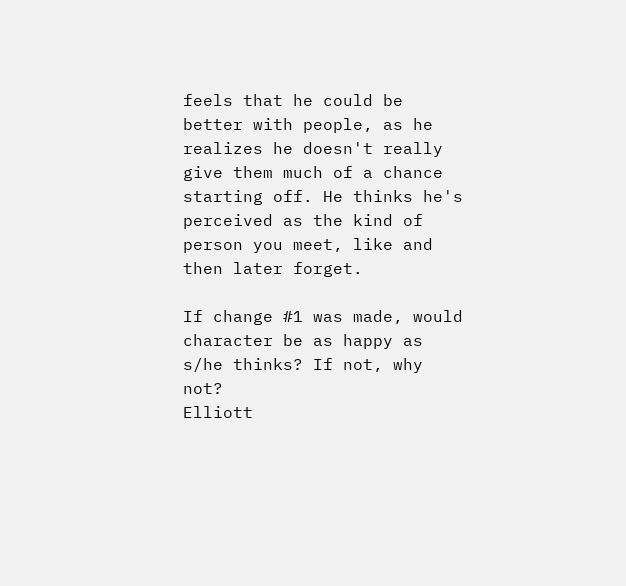feels that he could be better with people, as he realizes he doesn't really give them much of a chance starting off. He thinks he's perceived as the kind of person you meet, like and then later forget.

If change #1 was made, would character be as happy as s/he thinks? If not, why not?
Elliott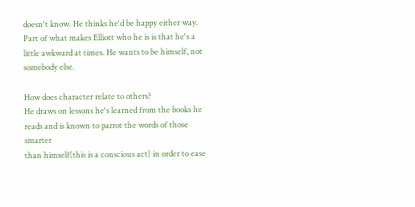doesn't know. He thinks he'd be happy either way. Part of what makes Elliott who he is is that he's a little awkward at times. He wants to be himself, not somebody else.

How does character relate to others?
He draws on lessons he's learned from the books he reads and is known to parrot the words of those smarter
than himself(this is a conscious act) in order to ease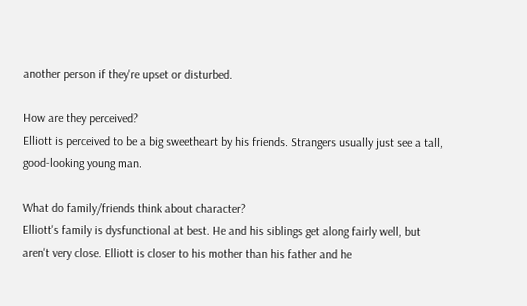another person if they're upset or disturbed.

How are they perceived?
Elliott is perceived to be a big sweetheart by his friends. Strangers usually just see a tall, good-looking young man.

What do family/friends think about character?
Elliott's family is dysfunctional at best. He and his siblings get along fairly well, but aren't very close. Elliott is closer to his mother than his father and he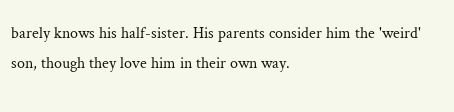barely knows his half-sister. His parents consider him the 'weird' son, though they love him in their own way.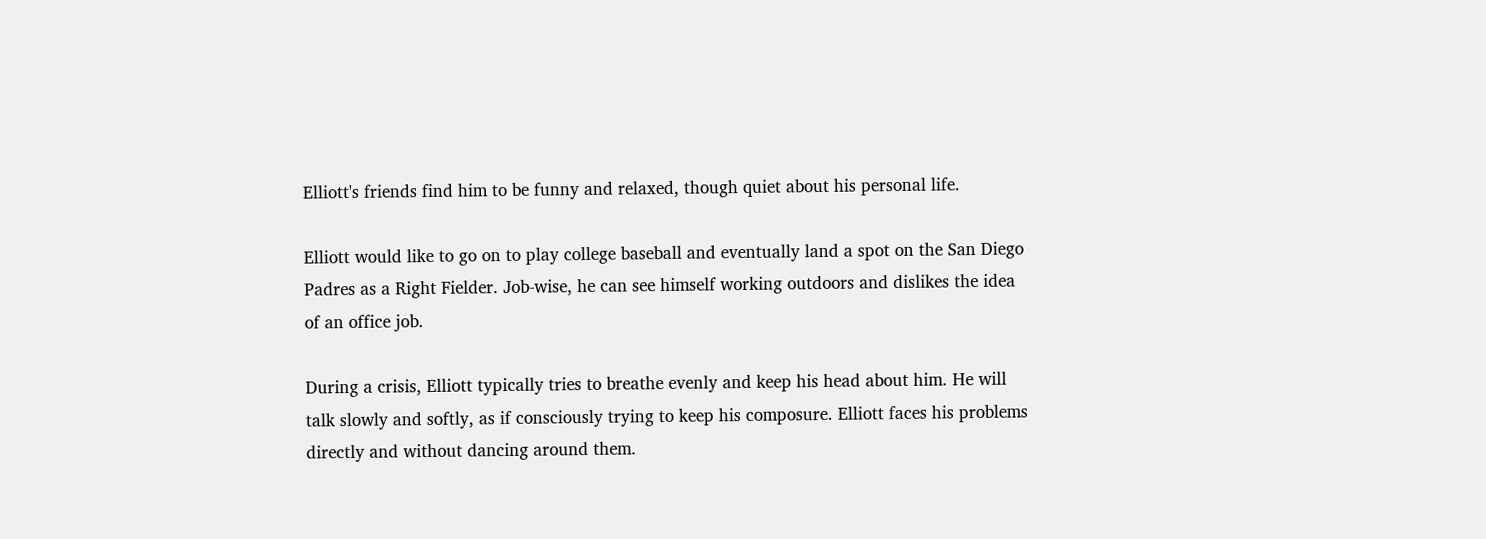Elliott's friends find him to be funny and relaxed, though quiet about his personal life.

Elliott would like to go on to play college baseball and eventually land a spot on the San Diego Padres as a Right Fielder. Job-wise, he can see himself working outdoors and dislikes the idea of an office job.

During a crisis, Elliott typically tries to breathe evenly and keep his head about him. He will talk slowly and softly, as if consciously trying to keep his composure. Elliott faces his problems directly and without dancing around them.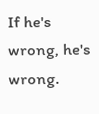If he's wrong, he's wrong.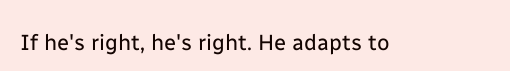If he's right, he's right. He adapts to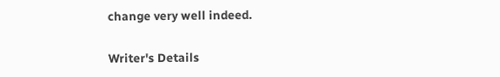change very well indeed.

Writer's Details